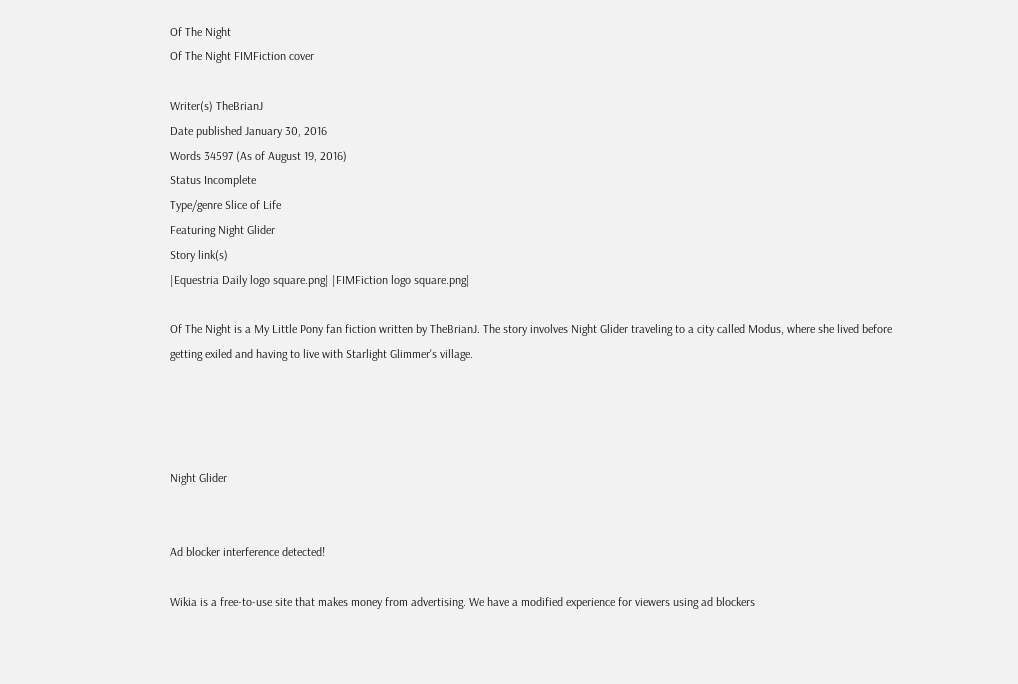Of The Night
Of The Night FIMFiction cover

Writer(s) TheBrianJ
Date published January 30, 2016
Words 34597 (As of August 19, 2016)
Status Incomplete
Type/genre Slice of Life
Featuring Night Glider
Story link(s)
|Equestria Daily logo square.png| |FIMFiction logo square.png|

Of The Night is a My Little Pony fan fiction written by TheBrianJ. The story involves Night Glider traveling to a city called Modus, where she lived before getting exiled and having to live with Starlight Glimmer's village.




Night Glider


Ad blocker interference detected!

Wikia is a free-to-use site that makes money from advertising. We have a modified experience for viewers using ad blockers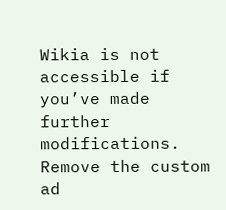Wikia is not accessible if you’ve made further modifications. Remove the custom ad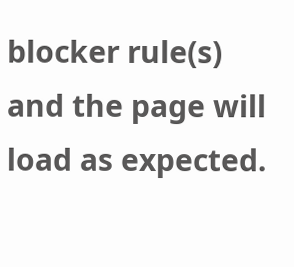blocker rule(s) and the page will load as expected.